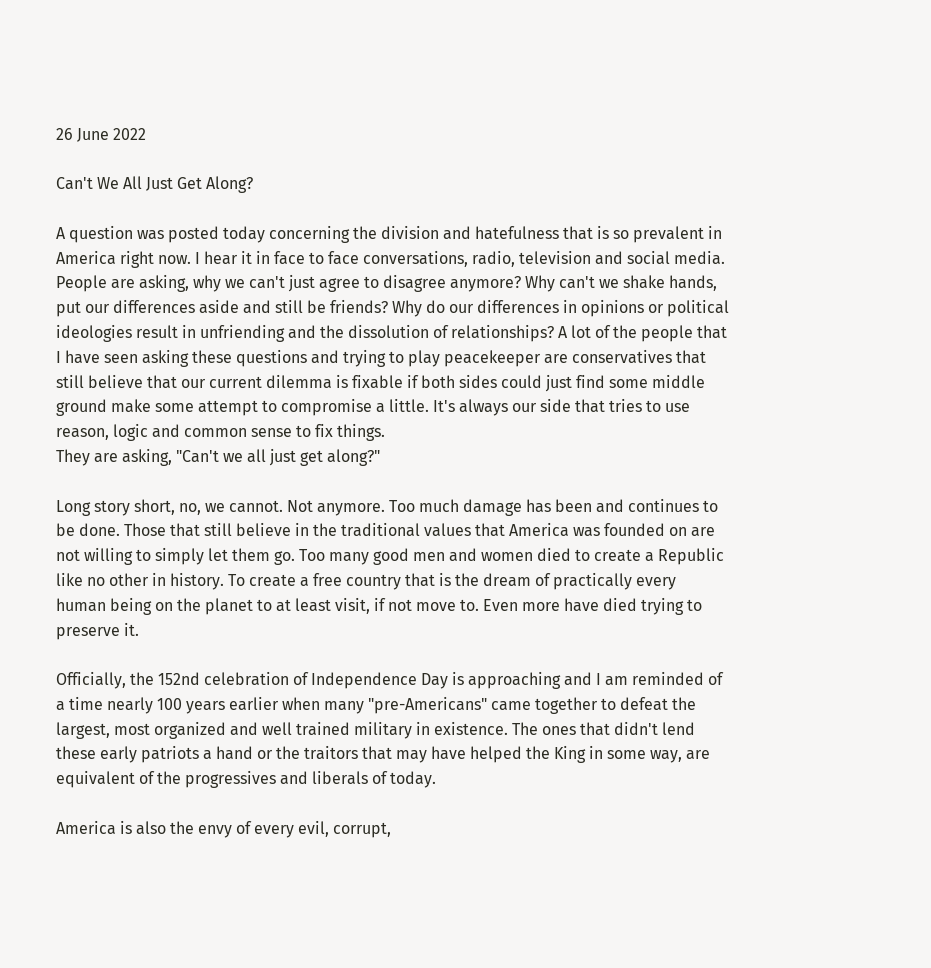26 June 2022

Can't We All Just Get Along?

A question was posted today concerning the division and hatefulness that is so prevalent in America right now. I hear it in face to face conversations, radio, television and social media. People are asking, why we can't just agree to disagree anymore? Why can't we shake hands, put our differences aside and still be friends? Why do our differences in opinions or political ideologies result in unfriending and the dissolution of relationships? A lot of the people that I have seen asking these questions and trying to play peacekeeper are conservatives that still believe that our current dilemma is fixable if both sides could just find some middle ground make some attempt to compromise a little. It's always our side that tries to use reason, logic and common sense to fix things.
They are asking, "Can't we all just get along?"

Long story short, no, we cannot. Not anymore. Too much damage has been and continues to be done. Those that still believe in the traditional values that America was founded on are not willing to simply let them go. Too many good men and women died to create a Republic like no other in history. To create a free country that is the dream of practically every human being on the planet to at least visit, if not move to. Even more have died trying to preserve it.

Officially, the 152nd celebration of Independence Day is approaching and I am reminded of a time nearly 100 years earlier when many "pre-Americans" came together to defeat the largest, most organized and well trained military in existence. The ones that didn't lend these early patriots a hand or the traitors that may have helped the King in some way, are equivalent of the progressives and liberals of today.

America is also the envy of every evil, corrupt,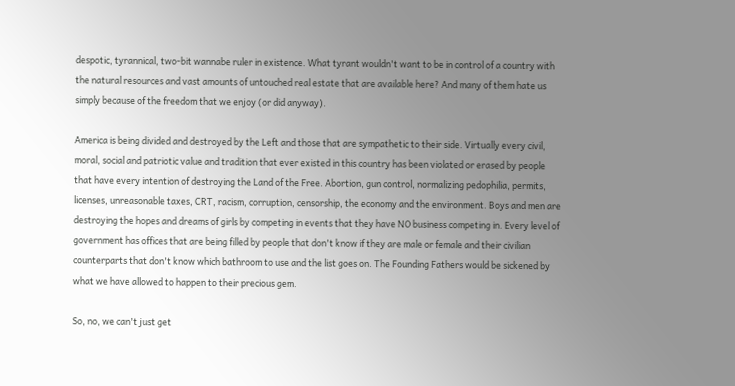despotic, tyrannical, two-bit wannabe ruler in existence. What tyrant wouldn't want to be in control of a country with the natural resources and vast amounts of untouched real estate that are available here? And many of them hate us simply because of the freedom that we enjoy (or did anyway).

America is being divided and destroyed by the Left and those that are sympathetic to their side. Virtually every civil, moral, social and patriotic value and tradition that ever existed in this country has been violated or erased by people that have every intention of destroying the Land of the Free. Abortion, gun control, normalizing pedophilia, permits, licenses, unreasonable taxes, CRT, racism, corruption, censorship, the economy and the environment. Boys and men are destroying the hopes and dreams of girls by competing in events that they have NO business competing in. Every level of government has offices that are being filled by people that don't know if they are male or female and their civilian counterparts that don't know which bathroom to use and the list goes on. The Founding Fathers would be sickened by what we have allowed to happen to their precious gem.

So, no, we can't just get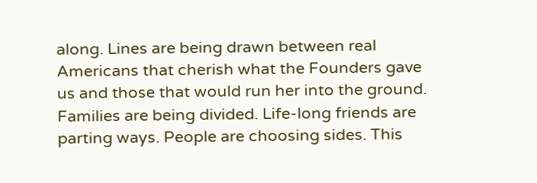along. Lines are being drawn between real Americans that cherish what the Founders gave us and those that would run her into the ground. Families are being divided. Life-long friends are parting ways. People are choosing sides. This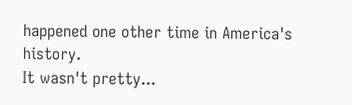happened one other time in America's history.
It wasn't pretty...